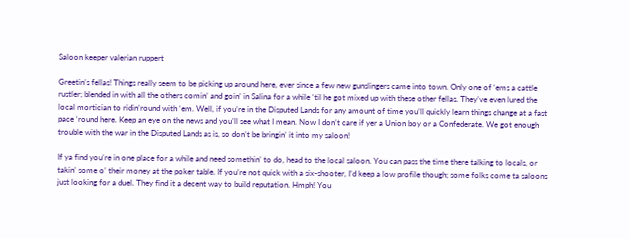Saloon keeper valerian ruppert

Greetin’s fellas! Things really seem to be picking up around here, ever since a few new gunslingers came into town. Only one of ‘ems a cattle rustler; blended in with all the others comin’ and goin’ in Salina for a while ‘til he got mixed up with these other fellas. They’ve even lured the local mortician to ridin’round with ‘em. Well, if you’re in the Disputed Lands for any amount of time you’ll quickly learn things change at a fast pace ‘round here. Keep an eye on the news and you’ll see what I mean. Now I don’t care if yer a Union boy or a Confederate. We got enough trouble with the war in the Disputed Lands as is, so don’t be bringin’ it into my saloon!

If ya find you’re in one place for a while and need somethin’ to do, head to the local saloon. You can pass the time there talking to locals, or takin’ some o’ their money at the poker table. If you’re not quick with a six-shooter, I’d keep a low profile though; some folks come ta saloons just looking for a duel. They find it a decent way to build reputation. Hmph! You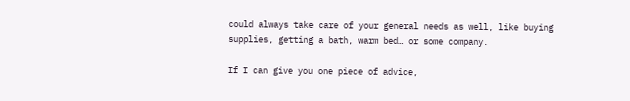could always take care of your general needs as well, like buying supplies, getting a bath, warm bed… or some company.

If I can give you one piece of advice,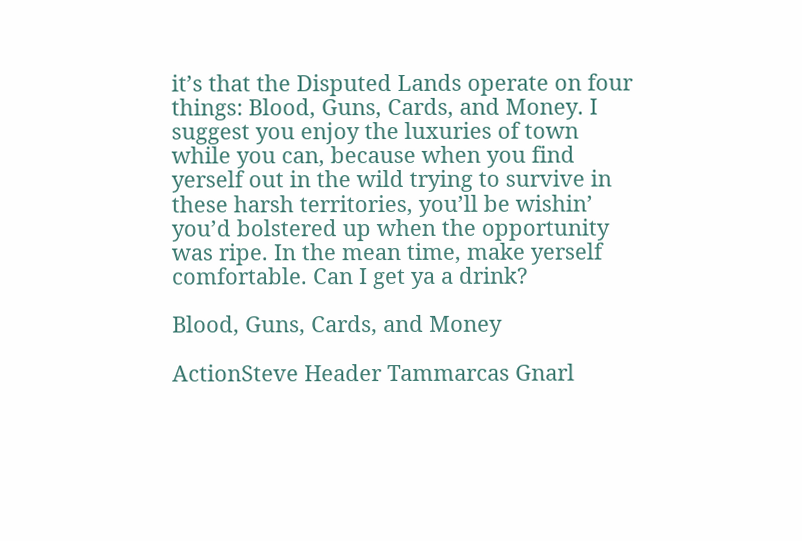it’s that the Disputed Lands operate on four things: Blood, Guns, Cards, and Money. I suggest you enjoy the luxuries of town while you can, because when you find yerself out in the wild trying to survive in these harsh territories, you’ll be wishin’ you’d bolstered up when the opportunity was ripe. In the mean time, make yerself comfortable. Can I get ya a drink?

Blood, Guns, Cards, and Money

ActionSteve Header Tammarcas Gnarl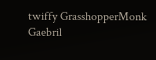twiffy GrasshopperMonk Gaebril